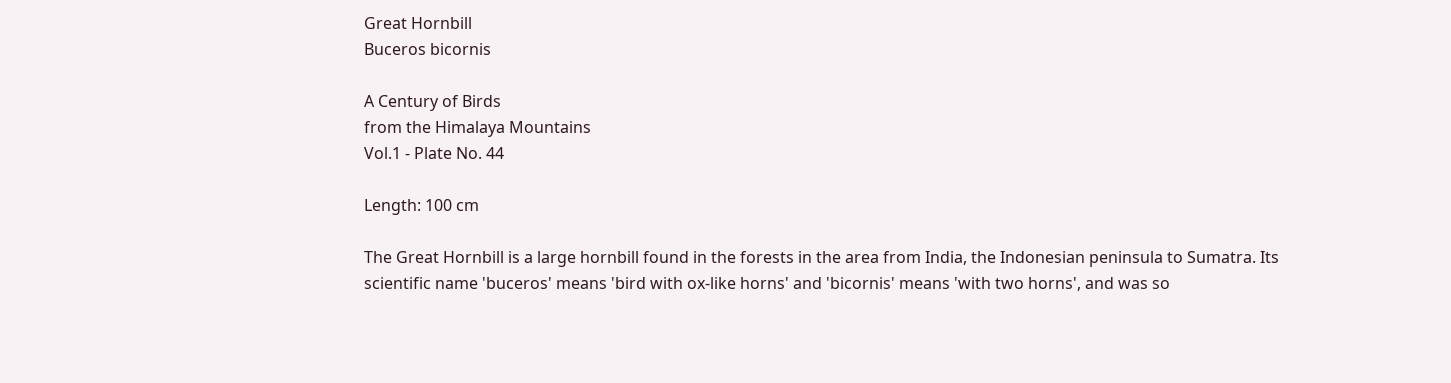Great Hornbill
Buceros bicornis

A Century of Birds
from the Himalaya Mountains
Vol.1 - Plate No. 44

Length: 100 cm

The Great Hornbill is a large hornbill found in the forests in the area from India, the Indonesian peninsula to Sumatra. Its scientific name 'buceros' means 'bird with ox-like horns' and 'bicornis' means 'with two horns', and was so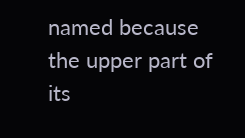named because the upper part of its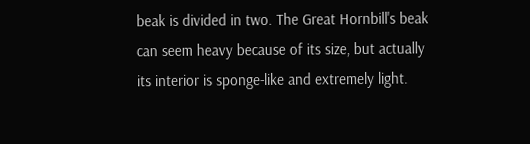beak is divided in two. The Great Hornbill's beak can seem heavy because of its size, but actually its interior is sponge-like and extremely light.